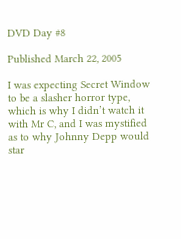DVD Day #8

Published March 22, 2005

I was expecting Secret Window to be a slasher horror type, which is why I didn’t watch it with Mr C, and I was mystified as to why Johnny Depp would star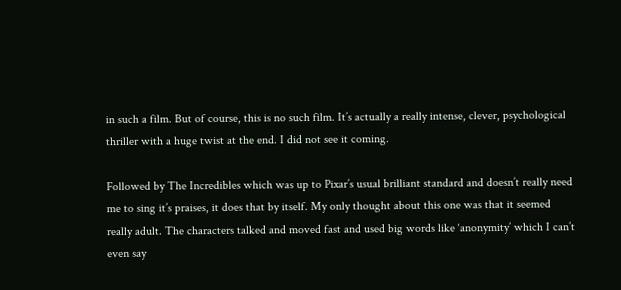in such a film. But of course, this is no such film. It’s actually a really intense, clever, psychological thriller with a huge twist at the end. I did not see it coming.

Followed by The Incredibles which was up to Pixar’s usual brilliant standard and doesn’t really need me to sing it’s praises, it does that by itself. My only thought about this one was that it seemed really adult. The characters talked and moved fast and used big words like ‘anonymity’ which I can’t even say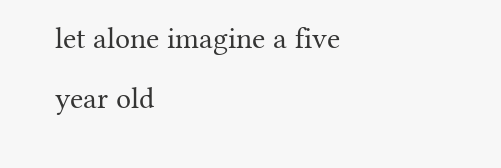let alone imagine a five year old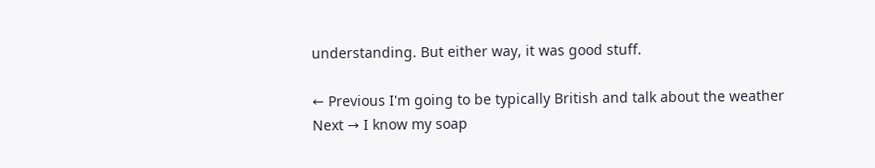understanding. But either way, it was good stuff.

← Previous I'm going to be typically British and talk about the weather
Next → I know my soap